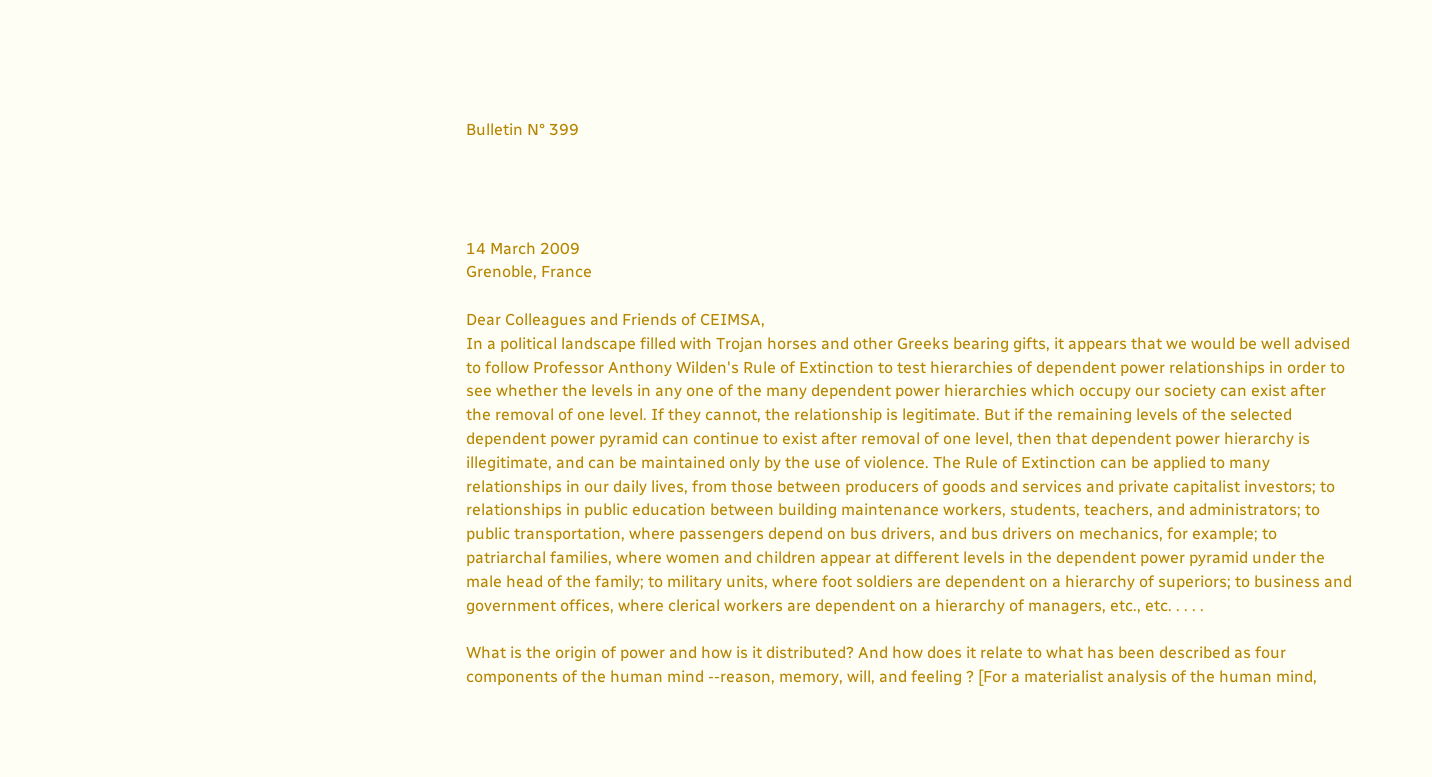Bulletin N° 399




14 March 2009
Grenoble, France

Dear Colleagues and Friends of CEIMSA,
In a political landscape filled with Trojan horses and other Greeks bearing gifts, it appears that we would be well advised to follow Professor Anthony Wilden's Rule of Extinction to test hierarchies of dependent power relationships in order to see whether the levels in any one of the many dependent power hierarchies which occupy our society can exist after the removal of one level. If they cannot, the relationship is legitimate. But if the remaining levels of the selected dependent power pyramid can continue to exist after removal of one level, then that dependent power hierarchy is illegitimate, and can be maintained only by the use of violence. The Rule of Extinction can be applied to many relationships in our daily lives, from those between producers of goods and services and private capitalist investors; to relationships in public education between building maintenance workers, students, teachers, and administrators; to public transportation, where passengers depend on bus drivers, and bus drivers on mechanics, for example; to patriarchal families, where women and children appear at different levels in the dependent power pyramid under the male head of the family; to military units, where foot soldiers are dependent on a hierarchy of superiors; to business and government offices, where clerical workers are dependent on a hierarchy of managers, etc., etc. . . . .

What is the origin of power and how is it distributed? And how does it relate to what has been described as four components of the human mind --reason, memory, will, and feeling ? [For a materialist analysis of the human mind,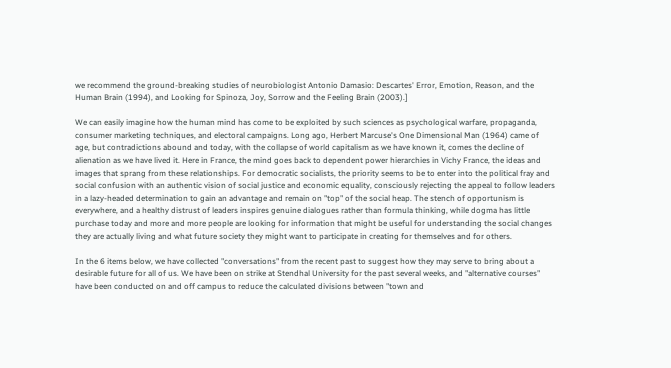we recommend the ground-breaking studies of neurobiologist Antonio Damasio: Descartes' Error, Emotion, Reason, and the Human Brain (1994), and Looking for Spinoza, Joy, Sorrow and the Feeling Brain (2003).]

We can easily imagine how the human mind has come to be exploited by such sciences as psychological warfare, propaganda, consumer marketing techniques, and electoral campaigns. Long ago, Herbert Marcuse's One Dimensional Man (1964) came of age, but contradictions abound and today, with the collapse of world capitalism as we have known it, comes the decline of alienation as we have lived it. Here in France, the mind goes back to dependent power hierarchies in Vichy France, the ideas and images that sprang from these relationships. For democratic socialists, the priority seems to be to enter into the political fray and social confusion with an authentic vision of social justice and economic equality, consciously rejecting the appeal to follow leaders in a lazy-headed determination to gain an advantage and remain on "top" of the social heap. The stench of opportunism is everywhere, and a healthy distrust of leaders inspires genuine dialogues rather than formula thinking, while dogma has little purchase today and more and more people are looking for information that might be useful for understanding the social changes they are actually living and what future society they might want to participate in creating for themselves and for others.

In the 6 items below, we have collected "conversations" from the recent past to suggest how they may serve to bring about a desirable future for all of us. We have been on strike at Stendhal University for the past several weeks, and "alternative courses" have been conducted on and off campus to reduce the calculated divisions between "town and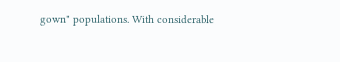gown" populations. With considerable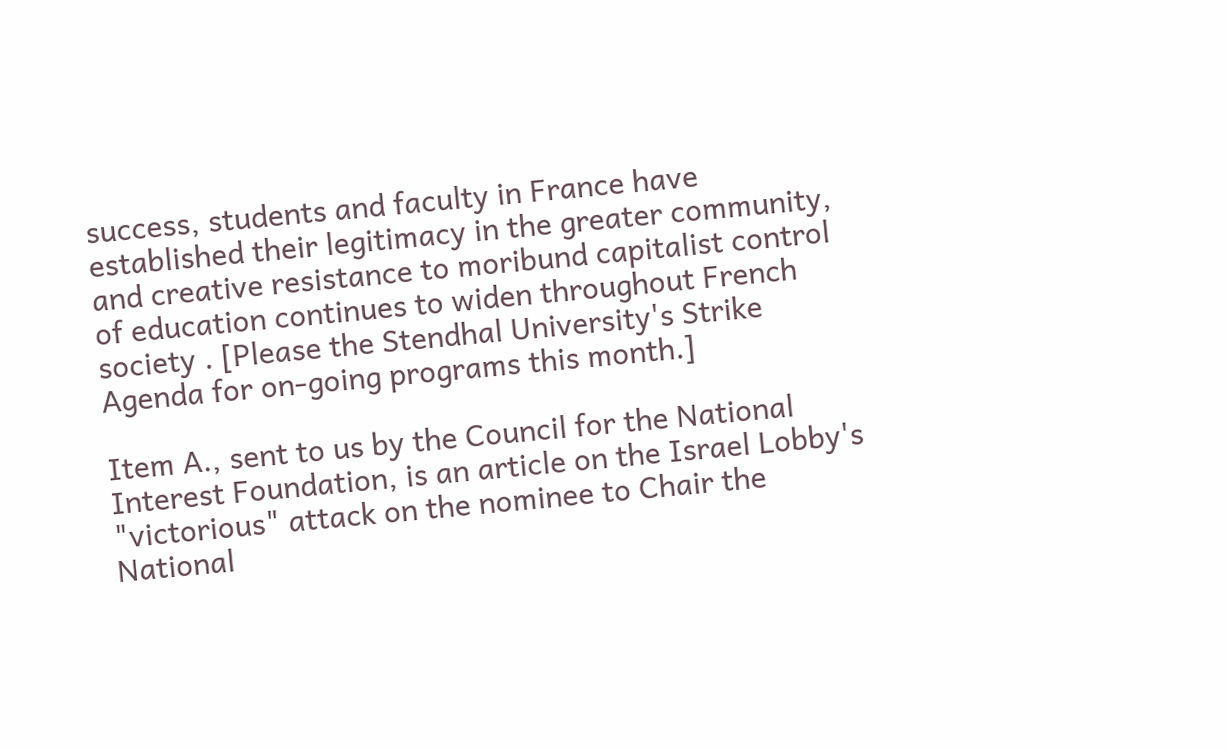success, students and faculty in France have established their legitimacy in the greater community, and creative resistance to moribund capitalist control of education continues to widen throughout French society . [Please the Stendhal University's Strike Agenda for on-going programs this month.]

Item A., sent to us by the Council for the National Interest Foundation, is an article on the Israel Lobby's "victorious" attack on the nominee to Chair the National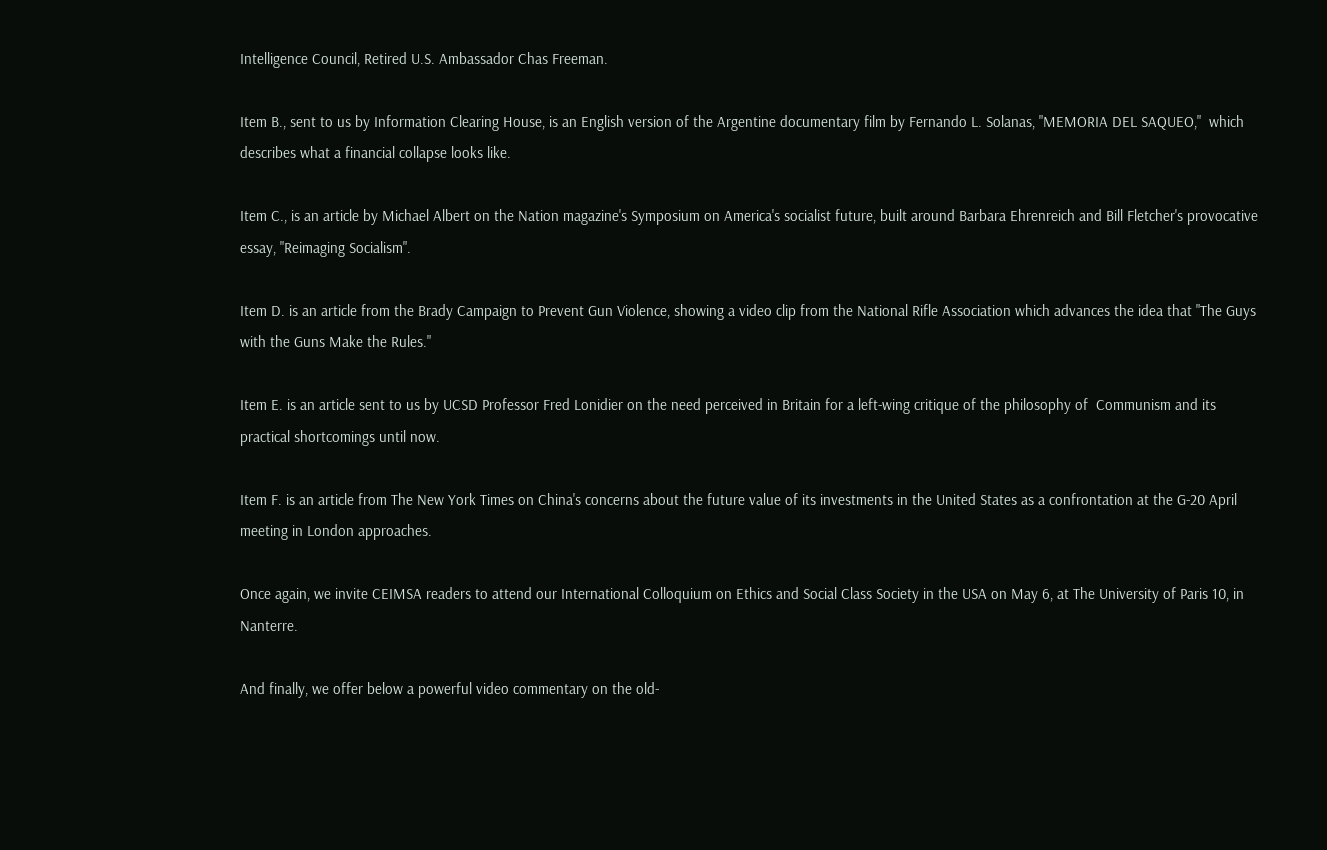Intelligence Council, Retired U.S. Ambassador Chas Freeman.

Item B., sent to us by Information Clearing House, is an English version of the Argentine documentary film by Fernando L. Solanas, "MEMORIA DEL SAQUEO,"  which describes what a financial collapse looks like.

Item C., is an article by Michael Albert on the Nation magazine's Symposium on America's socialist future, built around Barbara Ehrenreich and Bill Fletcher's provocative essay, "Reimaging Socialism".

Item D. is an article from the Brady Campaign to Prevent Gun Violence, showing a video clip from the National Rifle Association which advances the idea that "The Guys with the Guns Make the Rules."

Item E. is an article sent to us by UCSD Professor Fred Lonidier on the need perceived in Britain for a left-wing critique of the philosophy of  Communism and its practical shortcomings until now.

Item F. is an article from The New York Times on China's concerns about the future value of its investments in the United States as a confrontation at the G-20 April meeting in London approaches.

Once again, we invite CEIMSA readers to attend our International Colloquium on Ethics and Social Class Society in the USA on May 6, at The University of Paris 10, in Nanterre.

And finally, we offer below a powerful video commentary on the old-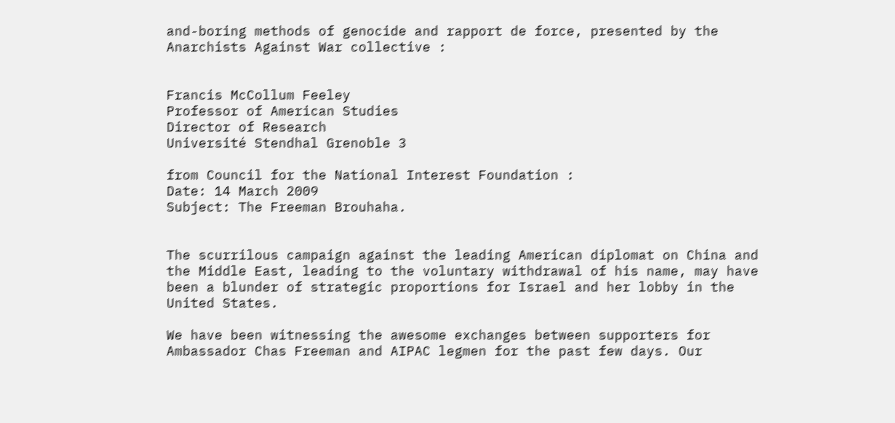and-boring methods of genocide and rapport de force, presented by the Anarchists Against War collective :


Francis McCollum Feeley
Professor of American Studies
Director of Research
Université Stendhal Grenoble 3

from Council for the National Interest Foundation :
Date: 14 March 2009
Subject: The Freeman Brouhaha.


The scurrilous campaign against the leading American diplomat on China and the Middle East, leading to the voluntary withdrawal of his name, may have been a blunder of strategic proportions for Israel and her lobby in the United States.

We have been witnessing the awesome exchanges between supporters for Ambassador Chas Freeman and AIPAC legmen for the past few days. Our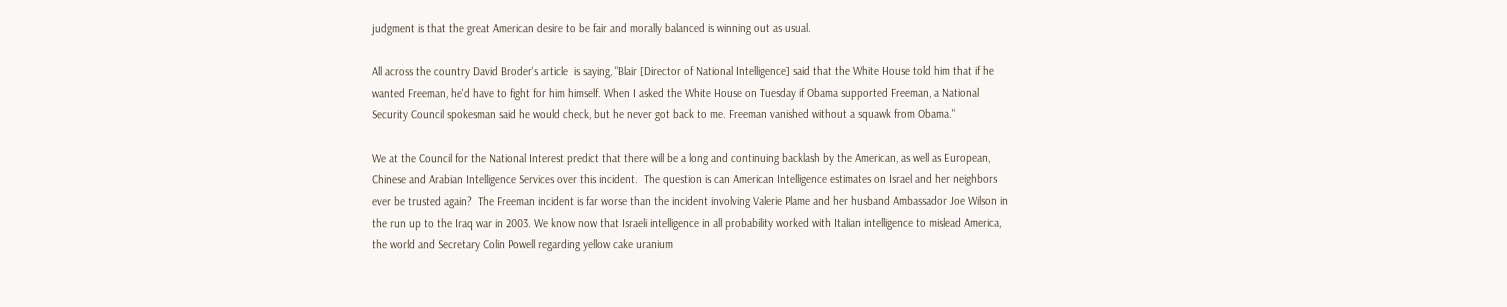judgment is that the great American desire to be fair and morally balanced is winning out as usual.

All across the country David Broder's article  is saying, "Blair [Director of National Intelligence] said that the White House told him that if he wanted Freeman, he'd have to fight for him himself. When I asked the White House on Tuesday if Obama supported Freeman, a National Security Council spokesman said he would check, but he never got back to me. Freeman vanished without a squawk from Obama."

We at the Council for the National Interest predict that there will be a long and continuing backlash by the American, as well as European, Chinese and Arabian Intelligence Services over this incident.  The question is can American Intelligence estimates on Israel and her neighbors ever be trusted again?  The Freeman incident is far worse than the incident involving Valerie Plame and her husband Ambassador Joe Wilson in the run up to the Iraq war in 2003. We know now that Israeli intelligence in all probability worked with Italian intelligence to mislead America, the world and Secretary Colin Powell regarding yellow cake uranium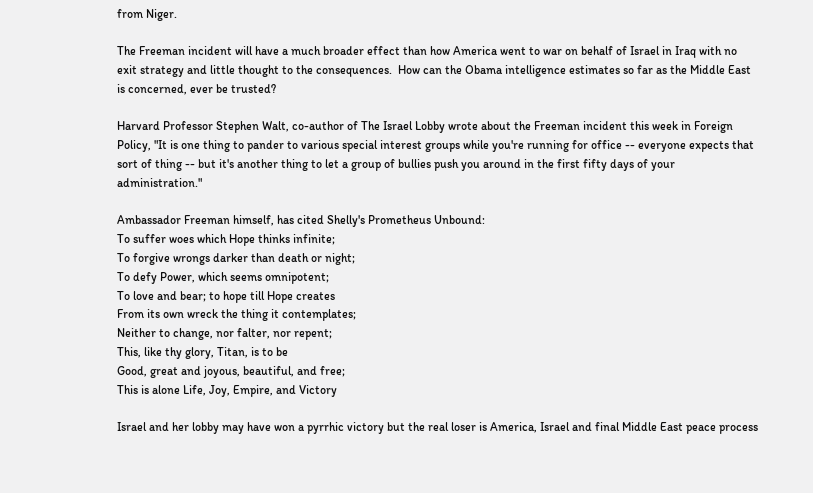from Niger.

The Freeman incident will have a much broader effect than how America went to war on behalf of Israel in Iraq with no exit strategy and little thought to the consequences.  How can the Obama intelligence estimates so far as the Middle East is concerned, ever be trusted?

Harvard Professor Stephen Walt, co-author of The Israel Lobby wrote about the Freeman incident this week in Foreign Policy, "It is one thing to pander to various special interest groups while you're running for office -- everyone expects that sort of thing -- but it's another thing to let a group of bullies push you around in the first fifty days of your administration."

Ambassador Freeman himself, has cited Shelly's Prometheus Unbound:
To suffer woes which Hope thinks infinite;
To forgive wrongs darker than death or night;
To defy Power, which seems omnipotent;
To love and bear; to hope till Hope creates
From its own wreck the thing it contemplates;
Neither to change, nor falter, nor repent;
This, like thy glory, Titan, is to be
Good, great and joyous, beautiful, and free;
This is alone Life, Joy, Empire, and Victory

Israel and her lobby may have won a pyrrhic victory but the real loser is America, Israel and final Middle East peace process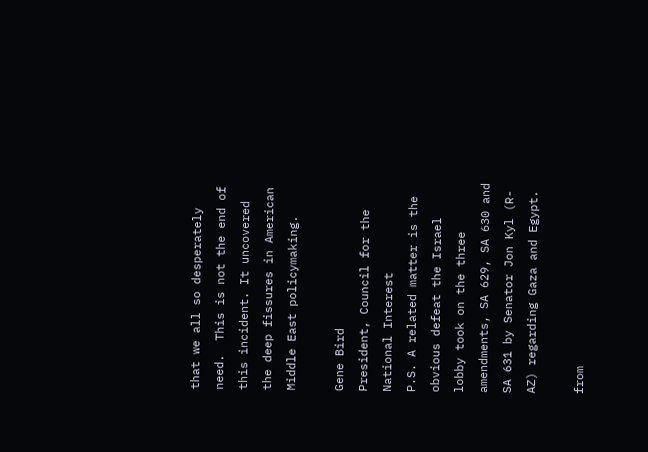that we all so desperately need.  This is not the end of this incident. It uncovered the deep fissures in American Middle East policymaking.

Gene Bird
President, Council for the National Interest
P.S. A related matter is the obvious defeat the Israel lobby took on the three amendments, SA 629, SA 630 and SA 631 by Senator Jon Kyl (R-AZ) regarding Gaza and Egypt.

from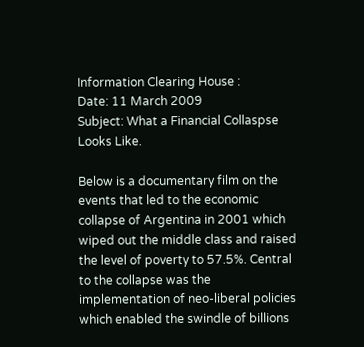Information Clearing House :
Date: 11 March 2009
Subject: What a Financial Collaspse Looks Like.

Below is a documentary film on the events that led to the economic collapse of Argentina in 2001 which wiped out the middle class and raised the level of poverty to 57.5%. Central to the collapse was the implementation of neo-liberal policies which enabled the swindle of billions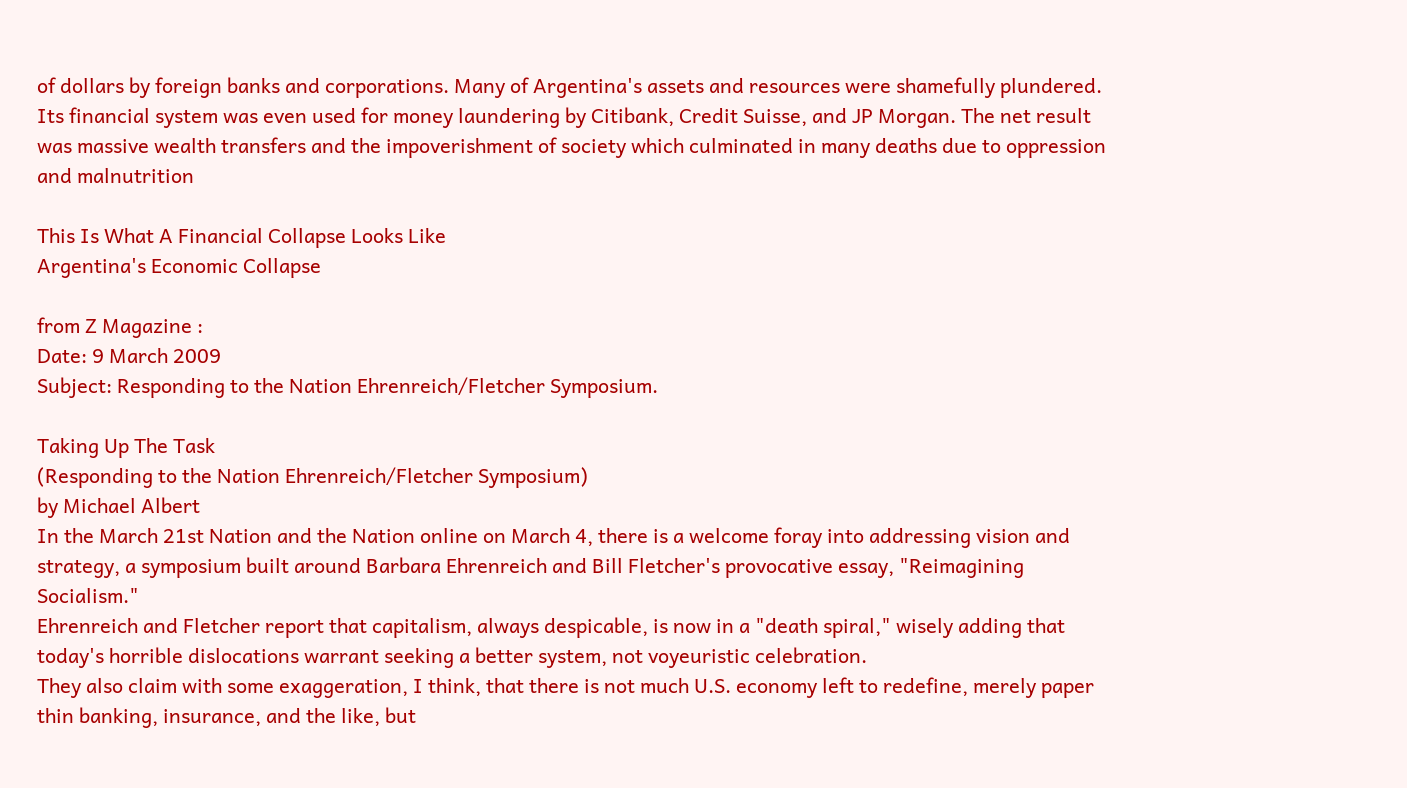of dollars by foreign banks and corporations. Many of Argentina's assets and resources were shamefully plundered. Its financial system was even used for money laundering by Citibank, Credit Suisse, and JP Morgan. The net result was massive wealth transfers and the impoverishment of society which culminated in many deaths due to oppression and malnutrition

This Is What A Financial Collapse Looks Like
Argentina's Economic Collapse

from Z Magazine :
Date: 9 March 2009
Subject: Responding to the Nation Ehrenreich/Fletcher Symposium.

Taking Up The Task
(Responding to the Nation Ehrenreich/Fletcher Symposium)
by Michael Albert
In the March 21st Nation and the Nation online on March 4, there is a welcome foray into addressing vision and strategy, a symposium built around Barbara Ehrenreich and Bill Fletcher's provocative essay, "Reimagining Socialism."
Ehrenreich and Fletcher report that capitalism, always despicable, is now in a "death spiral," wisely adding that today's horrible dislocations warrant seeking a better system, not voyeuristic celebration.
They also claim with some exaggeration, I think, that there is not much U.S. economy left to redefine, merely paper thin banking, insurance, and the like, but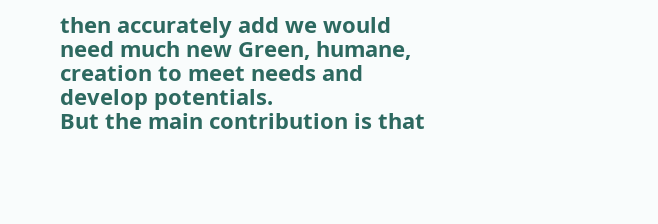then accurately add we would need much new Green, humane, creation to meet needs and develop potentials.
But the main contribution is that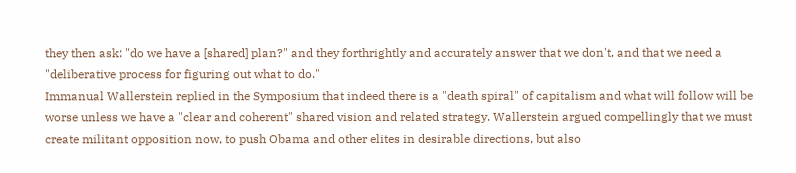they then ask: "do we have a [shared] plan?" and they forthrightly and accurately answer that we don't, and that we need a "deliberative process for figuring out what to do."
Immanual Wallerstein replied in the Symposium that indeed there is a "death spiral" of capitalism and what will follow will be worse unless we have a "clear and coherent" shared vision and related strategy. Wallerstein argued compellingly that we must create militant opposition now, to push Obama and other elites in desirable directions, but also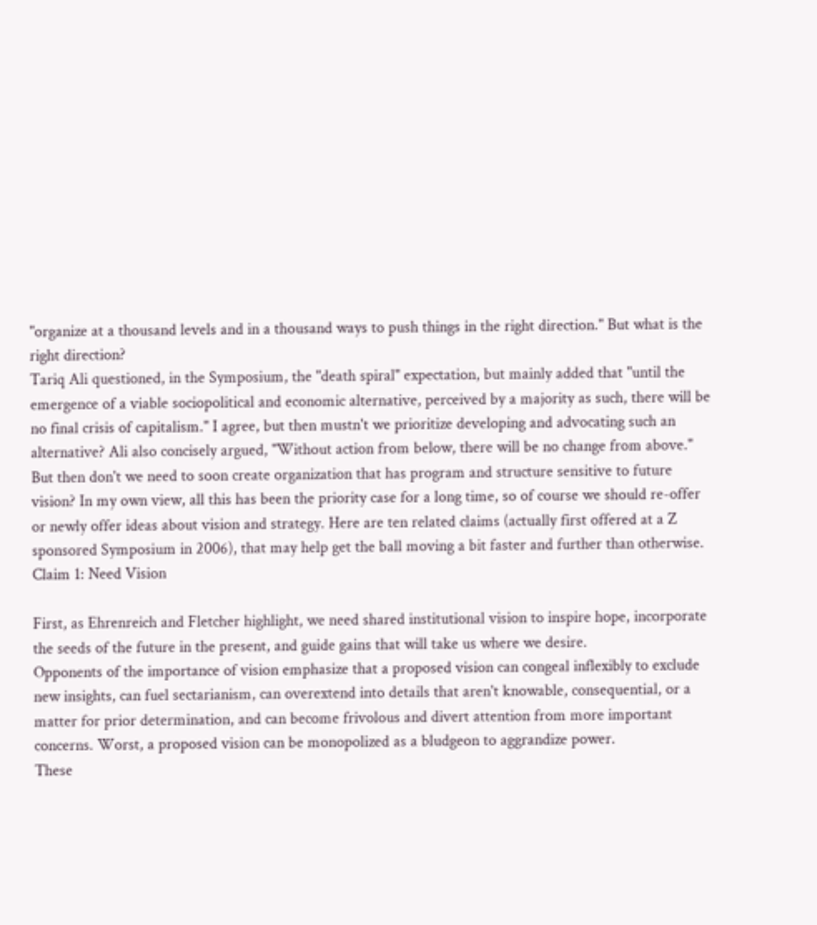"organize at a thousand levels and in a thousand ways to push things in the right direction." But what is the right direction?
Tariq Ali questioned, in the Symposium, the "death spiral" expectation, but mainly added that "until the emergence of a viable sociopolitical and economic alternative, perceived by a majority as such, there will be no final crisis of capitalism." I agree, but then mustn't we prioritize developing and advocating such an alternative? Ali also concisely argued, "Without action from below, there will be no change from above." But then don't we need to soon create organization that has program and structure sensitive to future vision? In my own view, all this has been the priority case for a long time, so of course we should re-offer or newly offer ideas about vision and strategy. Here are ten related claims (actually first offered at a Z sponsored Symposium in 2006), that may help get the ball moving a bit faster and further than otherwise.
Claim 1: Need Vision

First, as Ehrenreich and Fletcher highlight, we need shared institutional vision to inspire hope, incorporate the seeds of the future in the present, and guide gains that will take us where we desire.
Opponents of the importance of vision emphasize that a proposed vision can congeal inflexibly to exclude new insights, can fuel sectarianism, can overextend into details that aren't knowable, consequential, or a matter for prior determination, and can become frivolous and divert attention from more important concerns. Worst, a proposed vision can be monopolized as a bludgeon to aggrandize power.
These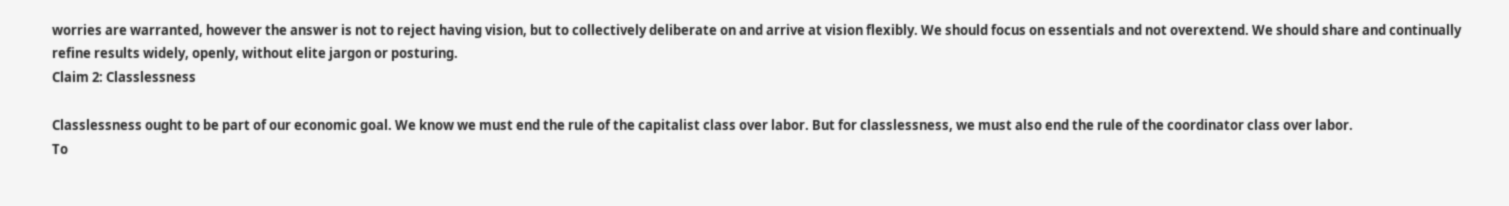worries are warranted, however the answer is not to reject having vision, but to collectively deliberate on and arrive at vision flexibly. We should focus on essentials and not overextend. We should share and continually refine results widely, openly, without elite jargon or posturing.
Claim 2: Classlessness

Classlessness ought to be part of our economic goal. We know we must end the rule of the capitalist class over labor. But for classlessness, we must also end the rule of the coordinator class over labor.
To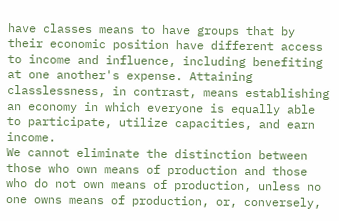have classes means to have groups that by their economic position have different access to income and influence, including benefiting at one another's expense. Attaining classlessness, in contrast, means establishing an economy in which everyone is equally able to participate, utilize capacities, and earn income.
We cannot eliminate the distinction between those who own means of production and those who do not own means of production, unless no one owns means of production, or, conversely,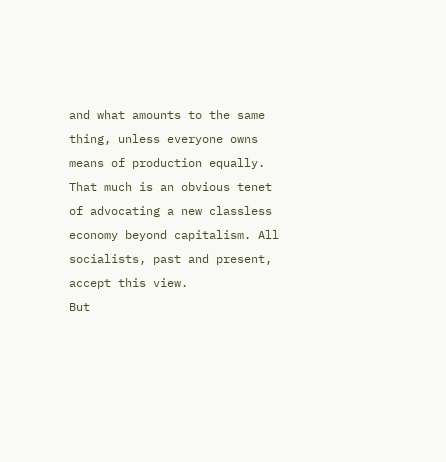and what amounts to the same thing, unless everyone owns means of production equally. That much is an obvious tenet of advocating a new classless economy beyond capitalism. All socialists, past and present, accept this view.
But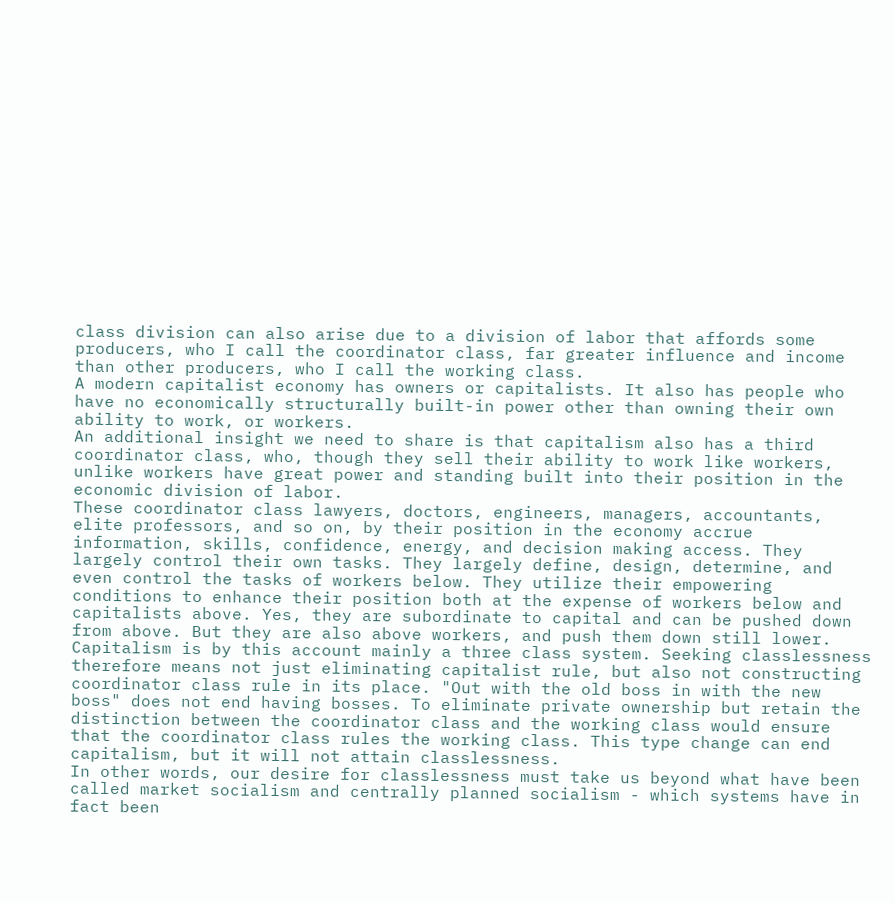class division can also arise due to a division of labor that affords some producers, who I call the coordinator class, far greater influence and income than other producers, who I call the working class.
A modern capitalist economy has owners or capitalists. It also has people who have no economically structurally built-in power other than owning their own ability to work, or workers.
An additional insight we need to share is that capitalism also has a third coordinator class, who, though they sell their ability to work like workers, unlike workers have great power and standing built into their position in the economic division of labor.
These coordinator class lawyers, doctors, engineers, managers, accountants, elite professors, and so on, by their position in the economy accrue information, skills, confidence, energy, and decision making access. They largely control their own tasks. They largely define, design, determine, and even control the tasks of workers below. They utilize their empowering conditions to enhance their position both at the expense of workers below and capitalists above. Yes, they are subordinate to capital and can be pushed down from above. But they are also above workers, and push them down still lower.
Capitalism is by this account mainly a three class system. Seeking classlessness therefore means not just eliminating capitalist rule, but also not constructing coordinator class rule in its place. "Out with the old boss in with the new boss" does not end having bosses. To eliminate private ownership but retain the distinction between the coordinator class and the working class would ensure that the coordinator class rules the working class. This type change can end capitalism, but it will not attain classlessness.
In other words, our desire for classlessness must take us beyond what have been called market socialism and centrally planned socialism - which systems have in fact been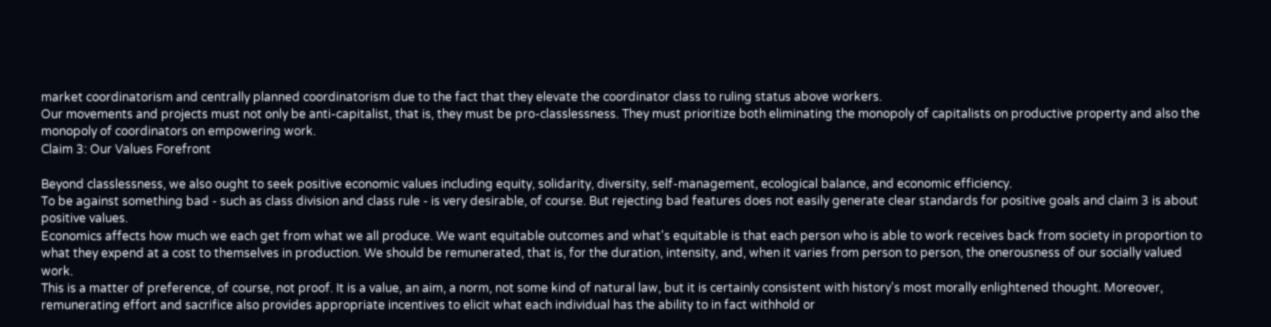market coordinatorism and centrally planned coordinatorism due to the fact that they elevate the coordinator class to ruling status above workers.
Our movements and projects must not only be anti-capitalist, that is, they must be pro-classlessness. They must prioritize both eliminating the monopoly of capitalists on productive property and also the monopoly of coordinators on empowering work.
Claim 3: Our Values Forefront

Beyond classlessness, we also ought to seek positive economic values including equity, solidarity, diversity, self-management, ecological balance, and economic efficiency.
To be against something bad - such as class division and class rule - is very desirable, of course. But rejecting bad features does not easily generate clear standards for positive goals and claim 3 is about positive values.
Economics affects how much we each get from what we all produce. We want equitable outcomes and what's equitable is that each person who is able to work receives back from society in proportion to what they expend at a cost to themselves in production. We should be remunerated, that is, for the duration, intensity, and, when it varies from person to person, the onerousness of our socially valued work.
This is a matter of preference, of course, not proof. It is a value, an aim, a norm, not some kind of natural law, but it is certainly consistent with history's most morally enlightened thought. Moreover, remunerating effort and sacrifice also provides appropriate incentives to elicit what each individual has the ability to in fact withhold or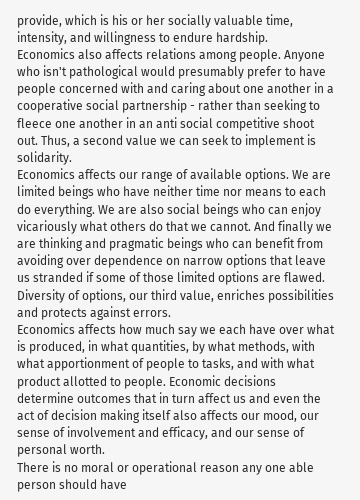provide, which is his or her socially valuable time, intensity, and willingness to endure hardship.
Economics also affects relations among people. Anyone who isn't pathological would presumably prefer to have people concerned with and caring about one another in a cooperative social partnership - rather than seeking to fleece one another in an anti social competitive shoot out. Thus, a second value we can seek to implement is solidarity.
Economics affects our range of available options. We are limited beings who have neither time nor means to each do everything. We are also social beings who can enjoy vicariously what others do that we cannot. And finally we are thinking and pragmatic beings who can benefit from avoiding over dependence on narrow options that leave us stranded if some of those limited options are flawed. Diversity of options, our third value, enriches possibilities and protects against errors.
Economics affects how much say we each have over what is produced, in what quantities, by what methods, with what apportionment of people to tasks, and with what product allotted to people. Economic decisions determine outcomes that in turn affect us and even the act of decision making itself also affects our mood, our sense of involvement and efficacy, and our sense of personal worth.
There is no moral or operational reason any one able person should have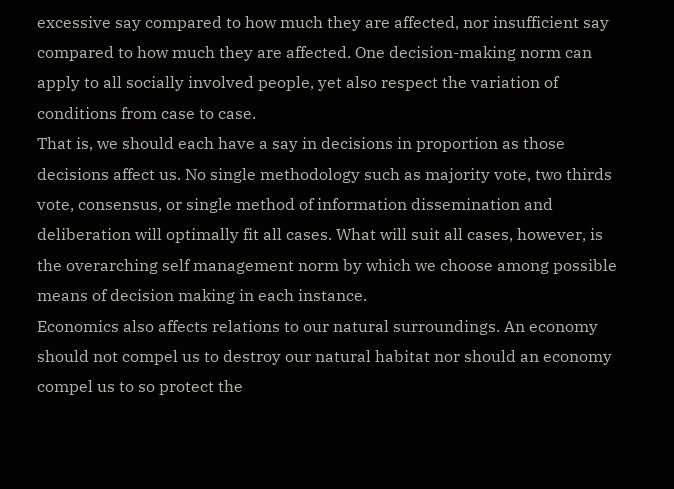excessive say compared to how much they are affected, nor insufficient say compared to how much they are affected. One decision-making norm can apply to all socially involved people, yet also respect the variation of conditions from case to case.
That is, we should each have a say in decisions in proportion as those decisions affect us. No single methodology such as majority vote, two thirds vote, consensus, or single method of information dissemination and deliberation will optimally fit all cases. What will suit all cases, however, is the overarching self management norm by which we choose among possible means of decision making in each instance.
Economics also affects relations to our natural surroundings. An economy should not compel us to destroy our natural habitat nor should an economy compel us to so protect the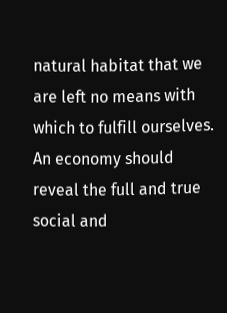natural habitat that we are left no means with which to fulfill ourselves. An economy should reveal the full and true social and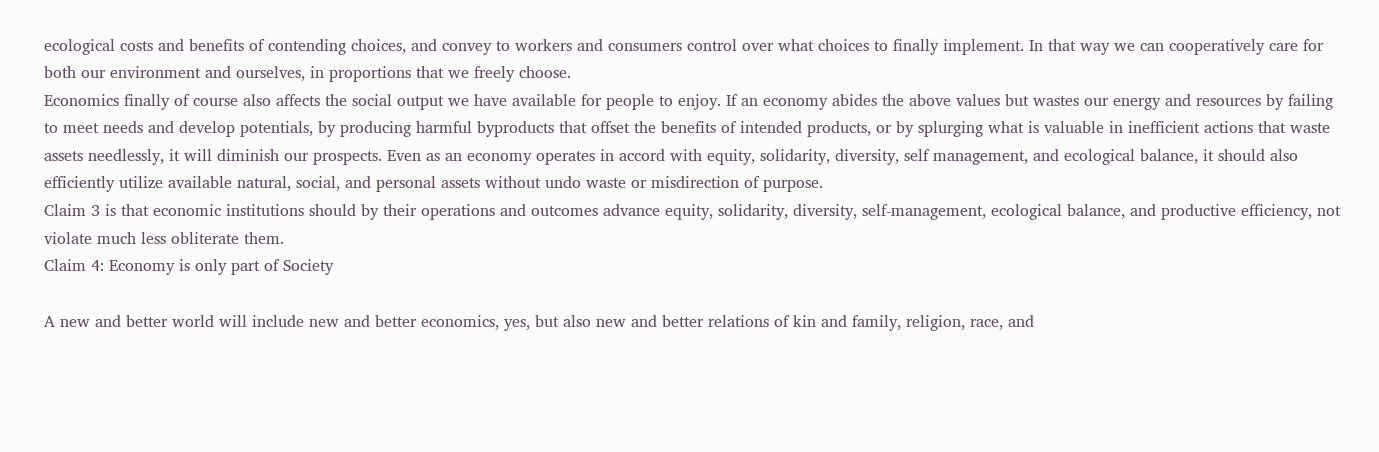ecological costs and benefits of contending choices, and convey to workers and consumers control over what choices to finally implement. In that way we can cooperatively care for both our environment and ourselves, in proportions that we freely choose.
Economics finally of course also affects the social output we have available for people to enjoy. If an economy abides the above values but wastes our energy and resources by failing to meet needs and develop potentials, by producing harmful byproducts that offset the benefits of intended products, or by splurging what is valuable in inefficient actions that waste assets needlessly, it will diminish our prospects. Even as an economy operates in accord with equity, solidarity, diversity, self management, and ecological balance, it should also efficiently utilize available natural, social, and personal assets without undo waste or misdirection of purpose.
Claim 3 is that economic institutions should by their operations and outcomes advance equity, solidarity, diversity, self-management, ecological balance, and productive efficiency, not violate much less obliterate them.
Claim 4: Economy is only part of Society

A new and better world will include new and better economics, yes, but also new and better relations of kin and family, religion, race, and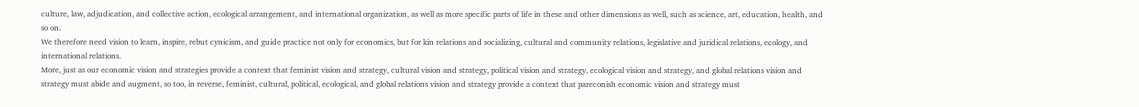culture, law, adjudication, and collective action, ecological arrangement, and international organization, as well as more specific parts of life in these and other dimensions as well, such as science, art, education, health, and so on.
We therefore need vision to learn, inspire, rebut cynicism, and guide practice not only for economics, but for kin relations and socializing, cultural and community relations, legislative and juridical relations, ecology, and international relations.
More, just as our economic vision and strategies provide a context that feminist vision and strategy, cultural vision and strategy, political vision and strategy, ecological vision and strategy, and global relations vision and strategy must abide and augment, so too, in reverse, feminist, cultural, political, ecological, and global relations vision and strategy provide a context that pareconish economic vision and strategy must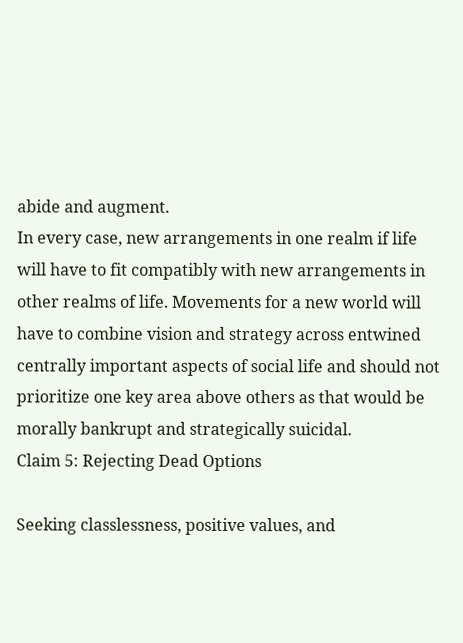abide and augment.
In every case, new arrangements in one realm if life will have to fit compatibly with new arrangements in other realms of life. Movements for a new world will have to combine vision and strategy across entwined centrally important aspects of social life and should not prioritize one key area above others as that would be morally bankrupt and strategically suicidal.
Claim 5: Rejecting Dead Options

Seeking classlessness, positive values, and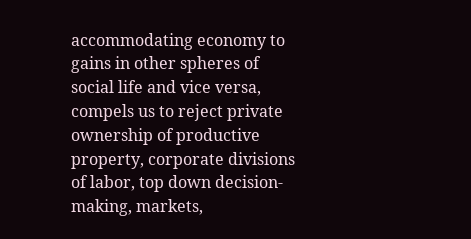accommodating economy to gains in other spheres of social life and vice versa, compels us to reject private ownership of productive property, corporate divisions of labor, top down decision-making, markets,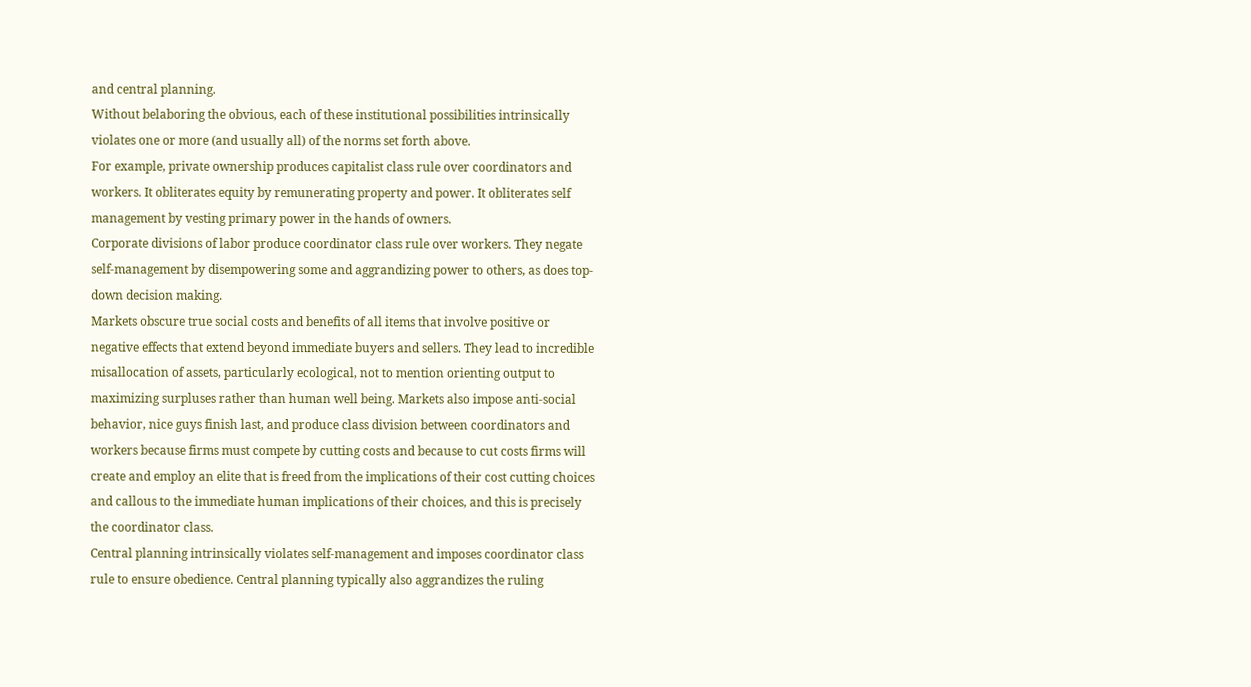and central planning.
Without belaboring the obvious, each of these institutional possibilities intrinsically violates one or more (and usually all) of the norms set forth above.
For example, private ownership produces capitalist class rule over coordinators and workers. It obliterates equity by remunerating property and power. It obliterates self management by vesting primary power in the hands of owners.
Corporate divisions of labor produce coordinator class rule over workers. They negate self-management by disempowering some and aggrandizing power to others, as does top-down decision making.
Markets obscure true social costs and benefits of all items that involve positive or negative effects that extend beyond immediate buyers and sellers. They lead to incredible misallocation of assets, particularly ecological, not to mention orienting output to maximizing surpluses rather than human well being. Markets also impose anti-social behavior, nice guys finish last, and produce class division between coordinators and workers because firms must compete by cutting costs and because to cut costs firms will create and employ an elite that is freed from the implications of their cost cutting choices and callous to the immediate human implications of their choices, and this is precisely the coordinator class.
Central planning intrinsically violates self-management and imposes coordinator class rule to ensure obedience. Central planning typically also aggrandizes the ruling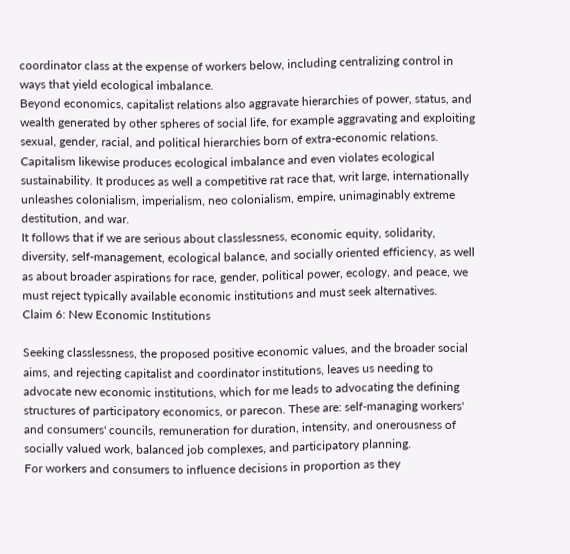coordinator class at the expense of workers below, including centralizing control in ways that yield ecological imbalance.
Beyond economics, capitalist relations also aggravate hierarchies of power, status, and wealth generated by other spheres of social life, for example aggravating and exploiting sexual, gender, racial, and political hierarchies born of extra-economic relations. Capitalism likewise produces ecological imbalance and even violates ecological sustainability. It produces as well a competitive rat race that, writ large, internationally unleashes colonialism, imperialism, neo colonialism, empire, unimaginably extreme destitution, and war.
It follows that if we are serious about classlessness, economic equity, solidarity, diversity, self-management, ecological balance, and socially oriented efficiency, as well as about broader aspirations for race, gender, political power, ecology, and peace, we must reject typically available economic institutions and must seek alternatives.
Claim 6: New Economic Institutions

Seeking classlessness, the proposed positive economic values, and the broader social aims, and rejecting capitalist and coordinator institutions, leaves us needing to advocate new economic institutions, which for me leads to advocating the defining structures of participatory economics, or parecon. These are: self-managing workers' and consumers' councils, remuneration for duration, intensity, and onerousness of socially valued work, balanced job complexes, and participatory planning.
For workers and consumers to influence decisions in proportion as they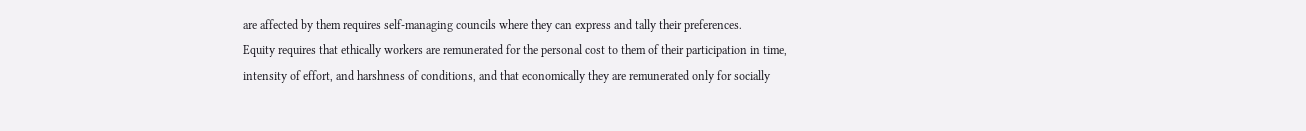are affected by them requires self-managing councils where they can express and tally their preferences.
Equity requires that ethically workers are remunerated for the personal cost to them of their participation in time, intensity of effort, and harshness of conditions, and that economically they are remunerated only for socially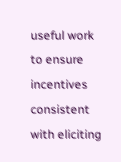useful work to ensure incentives consistent with eliciting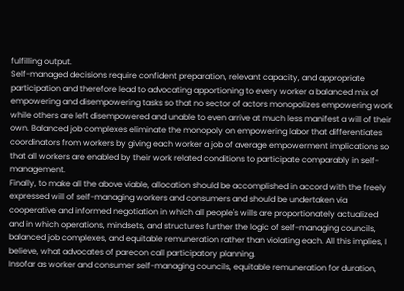fulfilling output.
Self-managed decisions require confident preparation, relevant capacity, and appropriate participation and therefore lead to advocating apportioning to every worker a balanced mix of empowering and disempowering tasks so that no sector of actors monopolizes empowering work while others are left disempowered and unable to even arrive at much less manifest a will of their own. Balanced job complexes eliminate the monopoly on empowering labor that differentiates coordinators from workers by giving each worker a job of average empowerment implications so that all workers are enabled by their work related conditions to participate comparably in self-management.
Finally, to make all the above viable, allocation should be accomplished in accord with the freely expressed will of self-managing workers and consumers and should be undertaken via cooperative and informed negotiation in which all people's wills are proportionately actualized and in which operations, mindsets, and structures further the logic of self-managing councils, balanced job complexes, and equitable remuneration rather than violating each. All this implies, I believe, what advocates of parecon call participatory planning.
Insofar as worker and consumer self-managing councils, equitable remuneration for duration,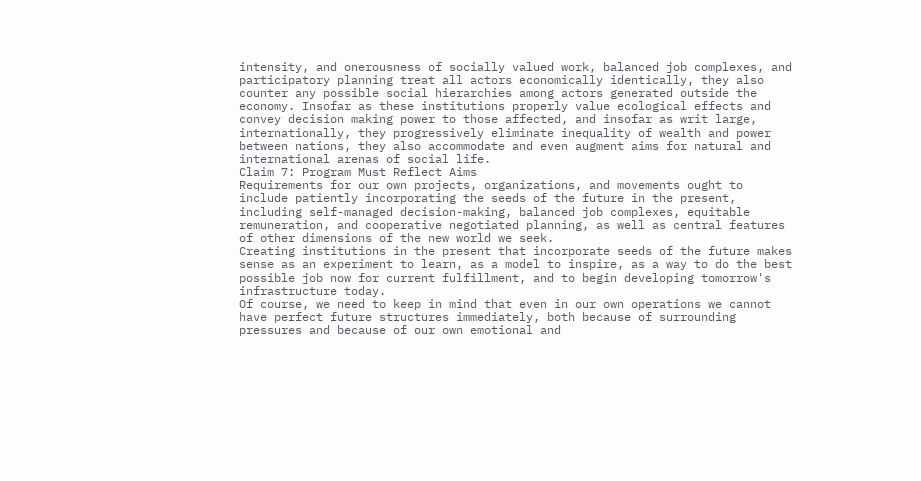intensity, and onerousness of socially valued work, balanced job complexes, and participatory planning treat all actors economically identically, they also counter any possible social hierarchies among actors generated outside the economy. Insofar as these institutions properly value ecological effects and convey decision making power to those affected, and insofar as writ large, internationally, they progressively eliminate inequality of wealth and power between nations, they also accommodate and even augment aims for natural and international arenas of social life.
Claim 7: Program Must Reflect Aims
Requirements for our own projects, organizations, and movements ought to include patiently incorporating the seeds of the future in the present, including self-managed decision-making, balanced job complexes, equitable remuneration, and cooperative negotiated planning, as well as central features of other dimensions of the new world we seek.
Creating institutions in the present that incorporate seeds of the future makes sense as an experiment to learn, as a model to inspire, as a way to do the best possible job now for current fulfillment, and to begin developing tomorrow's infrastructure today.
Of course, we need to keep in mind that even in our own operations we cannot have perfect future structures immediately, both because of surrounding pressures and because of our own emotional and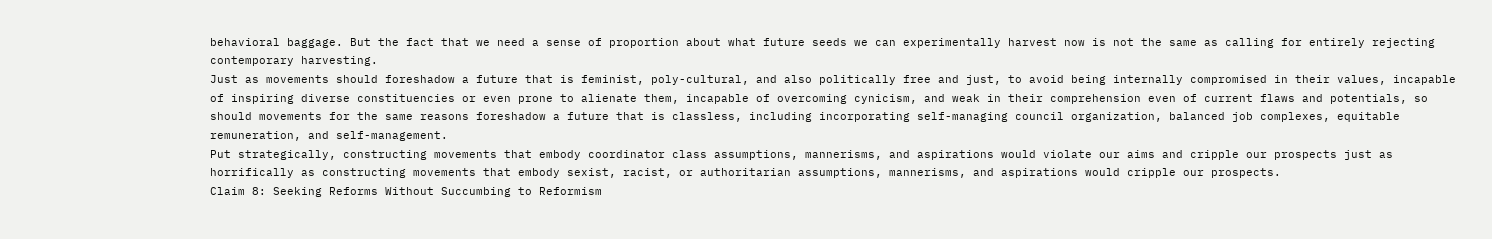behavioral baggage. But the fact that we need a sense of proportion about what future seeds we can experimentally harvest now is not the same as calling for entirely rejecting contemporary harvesting.
Just as movements should foreshadow a future that is feminist, poly-cultural, and also politically free and just, to avoid being internally compromised in their values, incapable of inspiring diverse constituencies or even prone to alienate them, incapable of overcoming cynicism, and weak in their comprehension even of current flaws and potentials, so should movements for the same reasons foreshadow a future that is classless, including incorporating self-managing council organization, balanced job complexes, equitable remuneration, and self-management.
Put strategically, constructing movements that embody coordinator class assumptions, mannerisms, and aspirations would violate our aims and cripple our prospects just as horrifically as constructing movements that embody sexist, racist, or authoritarian assumptions, mannerisms, and aspirations would cripple our prospects.
Claim 8: Seeking Reforms Without Succumbing to Reformism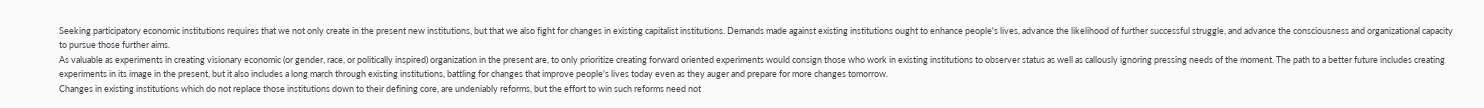Seeking participatory economic institutions requires that we not only create in the present new institutions, but that we also fight for changes in existing capitalist institutions. Demands made against existing institutions ought to enhance people's lives, advance the likelihood of further successful struggle, and advance the consciousness and organizational capacity to pursue those further aims.
As valuable as experiments in creating visionary economic (or gender, race, or politically inspired) organization in the present are, to only prioritize creating forward oriented experiments would consign those who work in existing institutions to observer status as well as callously ignoring pressing needs of the moment. The path to a better future includes creating experiments in its image in the present, but it also includes a long march through existing institutions, battling for changes that improve people's lives today even as they auger and prepare for more changes tomorrow.
Changes in existing institutions which do not replace those institutions down to their defining core, are undeniably reforms, but the effort to win such reforms need not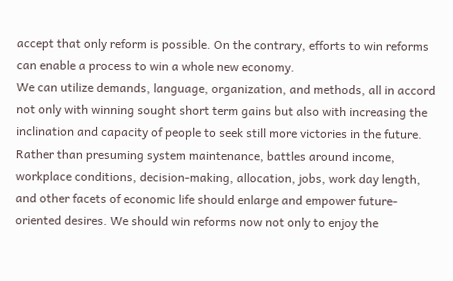accept that only reform is possible. On the contrary, efforts to win reforms can enable a process to win a whole new economy.
We can utilize demands, language, organization, and methods, all in accord not only with winning sought short term gains but also with increasing the inclination and capacity of people to seek still more victories in the future. Rather than presuming system maintenance, battles around income, workplace conditions, decision-making, allocation, jobs, work day length, and other facets of economic life should enlarge and empower future-oriented desires. We should win reforms now not only to enjoy the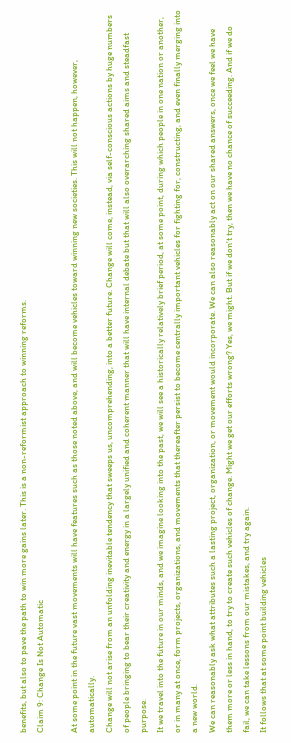benefits, but also to pave the path to win more gains later. This is a non-reformist approach to winning reforms.
Claim 9: Change Is Not Automatic

At some point in the future vast movements will have features such as those noted above, and will become vehicles toward winning new societies. This will not happen, however, automatically.
Change will not arise from an unfolding inevitable tendency that sweeps us, uncomprehending, into a better future. Change will come, instead, via self-conscious actions by huge numbers of people bringing to bear their creativity and energy in a largely unified and coherent manner that will have internal debate but that will also overarching shared aims and steadfast purpose.
It we travel into the future in our minds, and we imagine looking into the past, we will see a historically relatively brief period, at some point, during which people in one nation or another, or in many at once, form projects, organizations, and movements that thereafter persist to become centrally important vehicles for fighting for, constructing, and even finally merging into a new world.
We can reasonably ask what attributes such a lasting project, organization, or movement would incorporate. We can also reasonably act on our shared answers, once we feel we have them more or less in hand, to try to create such vehicles of change. Might we get our efforts wrong? Yes, we might. But if we don't try, then we have no chance of succeeding. And if we do fail, we can take lessons from our mistakes, and try again.
It follows that at some point building vehicles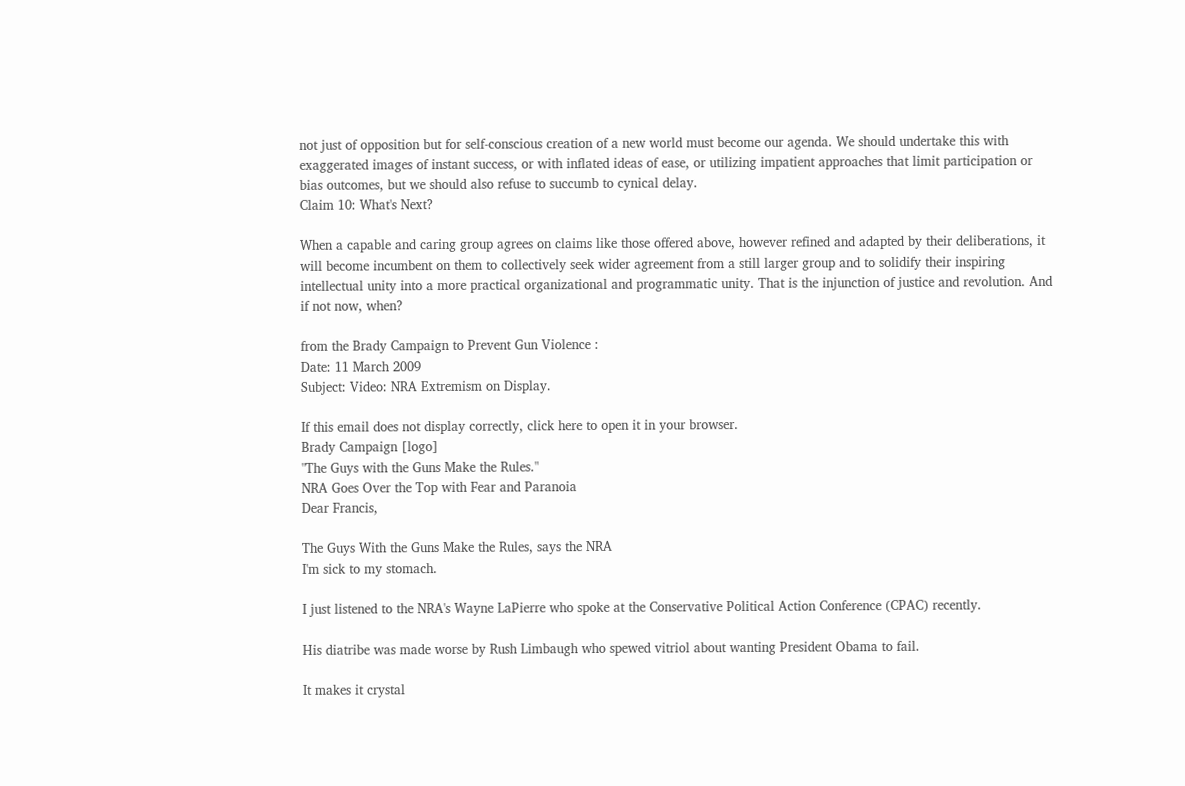not just of opposition but for self-conscious creation of a new world must become our agenda. We should undertake this with exaggerated images of instant success, or with inflated ideas of ease, or utilizing impatient approaches that limit participation or bias outcomes, but we should also refuse to succumb to cynical delay.
Claim 10: What's Next?

When a capable and caring group agrees on claims like those offered above, however refined and adapted by their deliberations, it will become incumbent on them to collectively seek wider agreement from a still larger group and to solidify their inspiring intellectual unity into a more practical organizational and programmatic unity. That is the injunction of justice and revolution. And if not now, when?

from the Brady Campaign to Prevent Gun Violence :
Date: 11 March 2009
Subject: Video: NRA Extremism on Display.

If this email does not display correctly, click here to open it in your browser.
Brady Campaign [logo]
"The Guys with the Guns Make the Rules."
NRA Goes Over the Top with Fear and Paranoia
Dear Francis,

The Guys With the Guns Make the Rules, says the NRA
I'm sick to my stomach.

I just listened to the NRA's Wayne LaPierre who spoke at the Conservative Political Action Conference (CPAC) recently.

His diatribe was made worse by Rush Limbaugh who spewed vitriol about wanting President Obama to fail.

It makes it crystal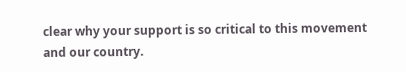clear why your support is so critical to this movement and our country.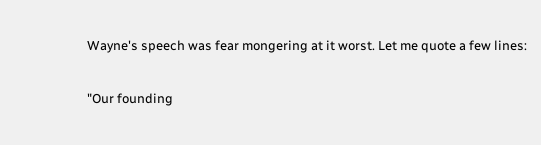Wayne's speech was fear mongering at it worst. Let me quote a few lines:

"Our founding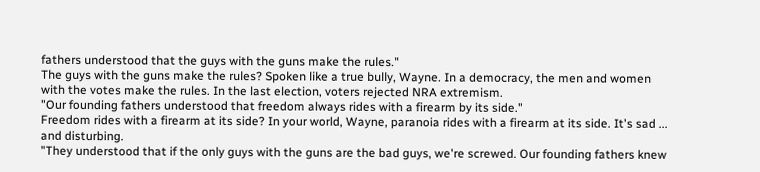fathers understood that the guys with the guns make the rules."
The guys with the guns make the rules? Spoken like a true bully, Wayne. In a democracy, the men and women with the votes make the rules. In the last election, voters rejected NRA extremism.
"Our founding fathers understood that freedom always rides with a firearm by its side."
Freedom rides with a firearm at its side? In your world, Wayne, paranoia rides with a firearm at its side. It's sad ... and disturbing.
"They understood that if the only guys with the guns are the bad guys, we're screwed. Our founding fathers knew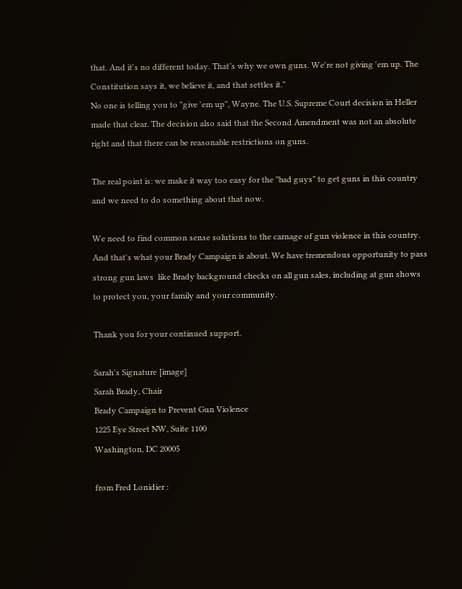that. And it's no different today. That’s why we own guns. We're not giving 'em up. The Constitution says it, we believe it, and that settles it."
No one is telling you to "give 'em up", Wayne. The U.S. Supreme Court decision in Heller made that clear. The decision also said that the Second Amendment was not an absolute right and that there can be reasonable restrictions on guns.

The real point is: we make it way too easy for the "bad guys" to get guns in this country and we need to do something about that now.

We need to find common sense solutions to the carnage of gun violence in this country. And that's what your Brady Campaign is about. We have tremendous opportunity to pass strong gun laws  like Brady background checks on all gun sales, including at gun shows  to protect you, your family and your community.

Thank you for your continued support.

Sarah's Signature [image]
Sarah Brady, Chair
Brady Campaign to Prevent Gun Violence
1225 Eye Street NW, Suite 1100
Washington, DC 20005

from Fred Lonidier :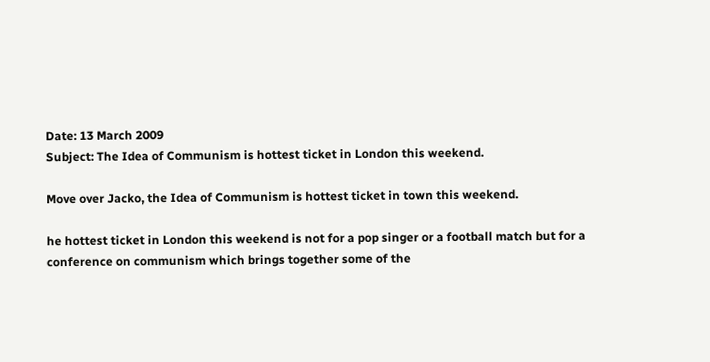Date: 13 March 2009
Subject: The Idea of Communism is hottest ticket in London this weekend.

Move over Jacko, the Idea of Communism is hottest ticket in town this weekend.

he hottest ticket in London this weekend is not for a pop singer or a football match but for a conference on communism which brings together some of the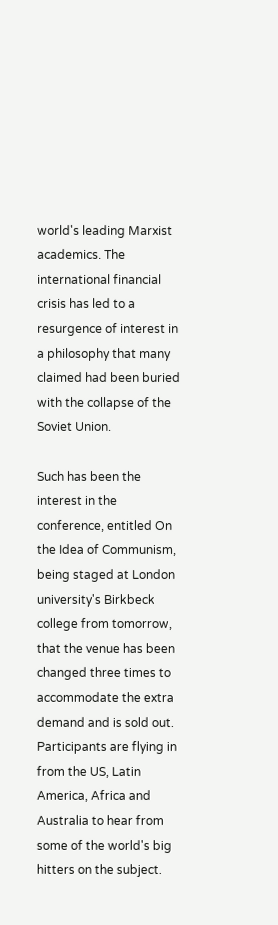world's leading Marxist academics. The international financial crisis has led to a resurgence of interest in a philosophy that many claimed had been buried with the collapse of the Soviet Union.

Such has been the interest in the conference, entitled On the Idea of Communism, being staged at London university's Birkbeck college from tomorrow, that the venue has been changed three times to accommodate the extra demand and is sold out. Participants are flying in from the US, Latin America, Africa and Australia to hear from some of the world's big hitters on the subject.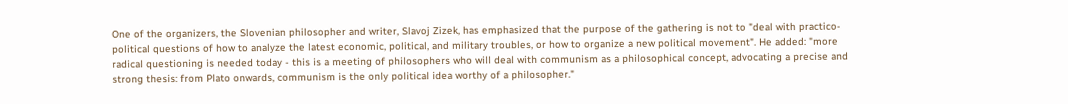One of the organizers, the Slovenian philosopher and writer, Slavoj Zizek, has emphasized that the purpose of the gathering is not to "deal with practico-political questions of how to analyze the latest economic, political, and military troubles, or how to organize a new political movement". He added: "more radical questioning is needed today - this is a meeting of philosophers who will deal with communism as a philosophical concept, advocating a precise and strong thesis: from Plato onwards, communism is the only political idea worthy of a philosopher."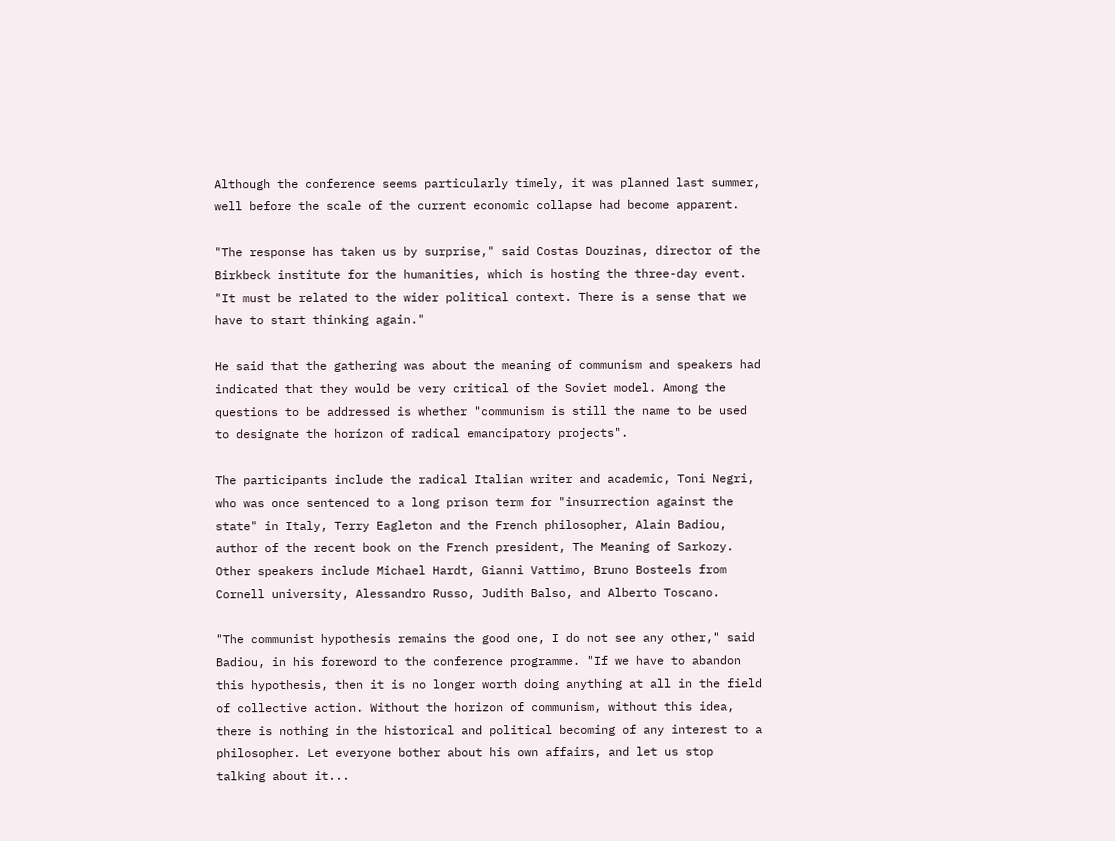Although the conference seems particularly timely, it was planned last summer, well before the scale of the current economic collapse had become apparent.

"The response has taken us by surprise," said Costas Douzinas, director of the Birkbeck institute for the humanities, which is hosting the three-day event. "It must be related to the wider political context. There is a sense that we have to start thinking again."

He said that the gathering was about the meaning of communism and speakers had indicated that they would be very critical of the Soviet model. Among the questions to be addressed is whether "communism is still the name to be used to designate the horizon of radical emancipatory projects".

The participants include the radical Italian writer and academic, Toni Negri, who was once sentenced to a long prison term for "insurrection against the state" in Italy, Terry Eagleton and the French philosopher, Alain Badiou, author of the recent book on the French president, The Meaning of Sarkozy. Other speakers include Michael Hardt, Gianni Vattimo, Bruno Bosteels from Cornell university, Alessandro Russo, Judith Balso, and Alberto Toscano.

"The communist hypothesis remains the good one, I do not see any other," said Badiou, in his foreword to the conference programme. "If we have to abandon this hypothesis, then it is no longer worth doing anything at all in the field of collective action. Without the horizon of communism, without this idea, there is nothing in the historical and political becoming of any interest to a philosopher. Let everyone bother about his own affairs, and let us stop talking about it...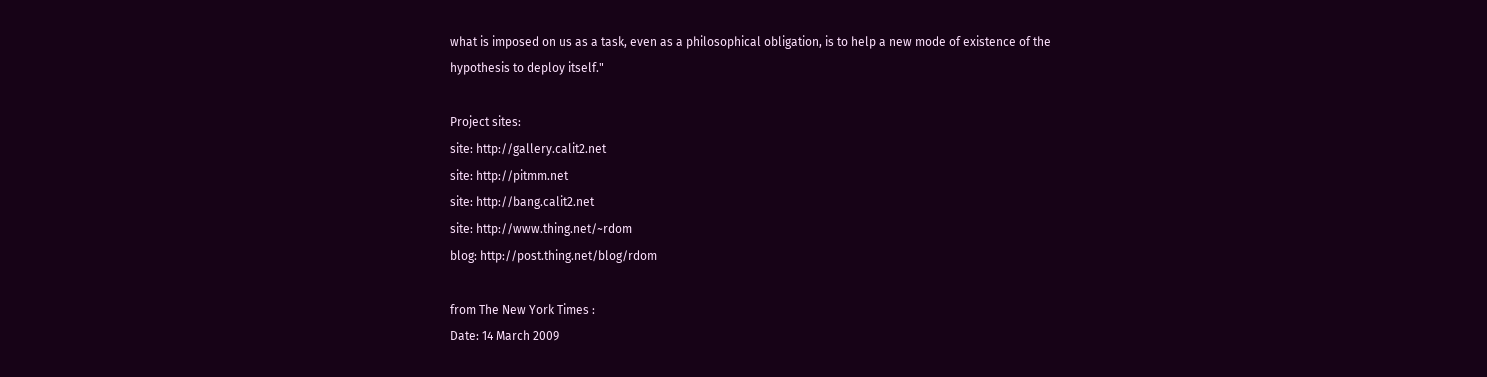what is imposed on us as a task, even as a philosophical obligation, is to help a new mode of existence of the hypothesis to deploy itself."

Project sites:
site: http://gallery.calit2.net
site: http://pitmm.net
site: http://bang.calit2.net
site: http://www.thing.net/~rdom
blog: http://post.thing.net/blog/rdom

from The New York Times :
Date: 14 March 2009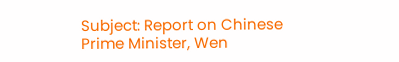Subject: Report on Chinese Prime Minister, Wen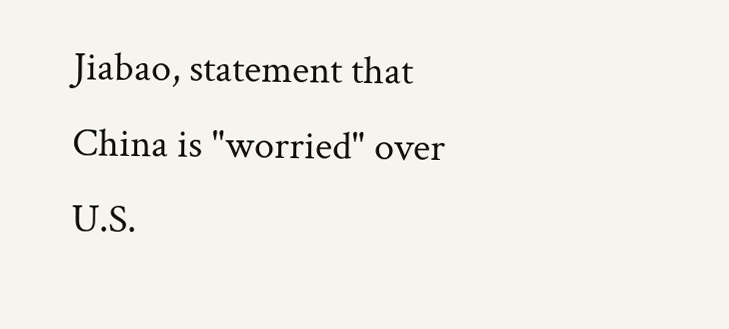Jiabao, statement that China is "worried" over U.S.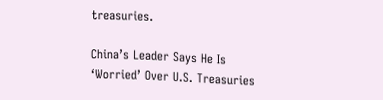treasuries.

China’s Leader Says He Is ‘Worried’ Over U.S. Treasuries